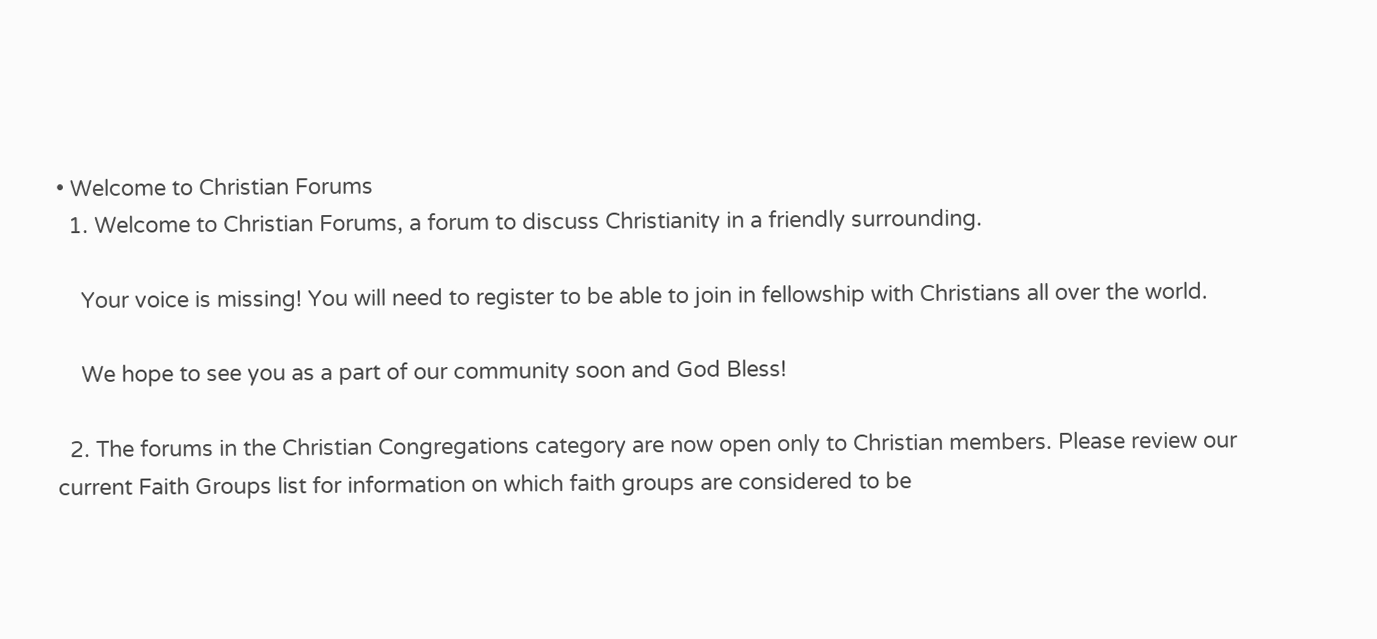• Welcome to Christian Forums
  1. Welcome to Christian Forums, a forum to discuss Christianity in a friendly surrounding.

    Your voice is missing! You will need to register to be able to join in fellowship with Christians all over the world.

    We hope to see you as a part of our community soon and God Bless!

  2. The forums in the Christian Congregations category are now open only to Christian members. Please review our current Faith Groups list for information on which faith groups are considered to be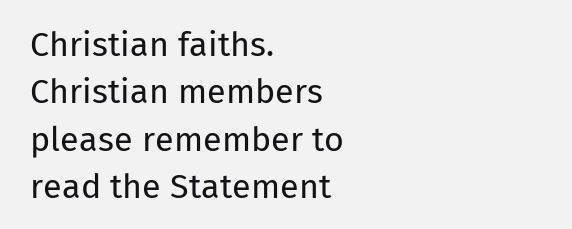Christian faiths. Christian members please remember to read the Statement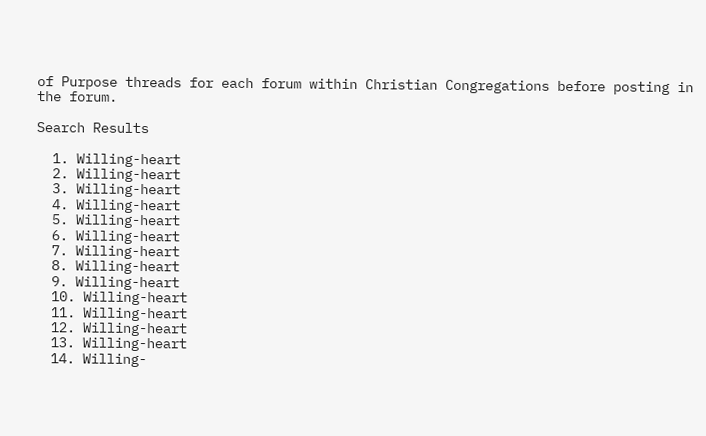of Purpose threads for each forum within Christian Congregations before posting in the forum.

Search Results

  1. Willing-heart
  2. Willing-heart
  3. Willing-heart
  4. Willing-heart
  5. Willing-heart
  6. Willing-heart
  7. Willing-heart
  8. Willing-heart
  9. Willing-heart
  10. Willing-heart
  11. Willing-heart
  12. Willing-heart
  13. Willing-heart
  14. Willing-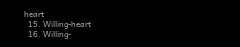heart
  15. Willing-heart
  16. Willing-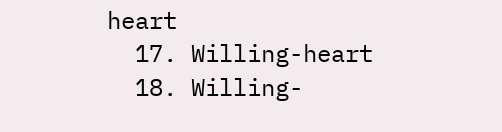heart
  17. Willing-heart
  18. Willing-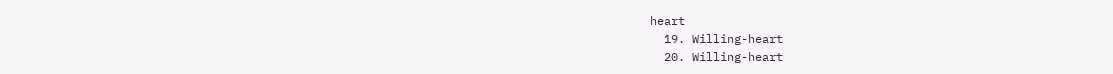heart
  19. Willing-heart
  20. Willing-heart